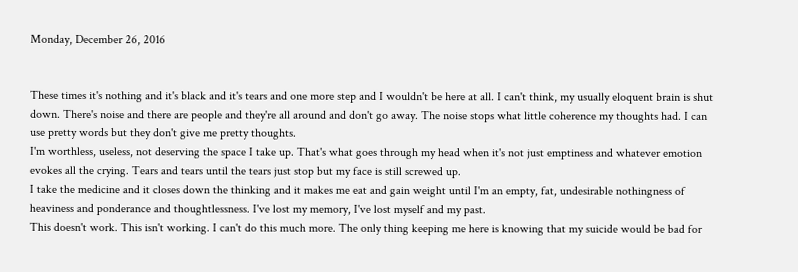Monday, December 26, 2016


These times it's nothing and it's black and it's tears and one more step and I wouldn't be here at all. I can't think, my usually eloquent brain is shut down. There's noise and there are people and they're all around and don't go away. The noise stops what little coherence my thoughts had. I can use pretty words but they don't give me pretty thoughts.
I'm worthless, useless, not deserving the space I take up. That's what goes through my head when it's not just emptiness and whatever emotion evokes all the crying. Tears and tears until the tears just stop but my face is still screwed up.
I take the medicine and it closes down the thinking and it makes me eat and gain weight until I'm an empty, fat, undesirable nothingness of heaviness and ponderance and thoughtlessness. I've lost my memory, I've lost myself and my past.
This doesn't work. This isn't working. I can't do this much more. The only thing keeping me here is knowing that my suicide would be bad for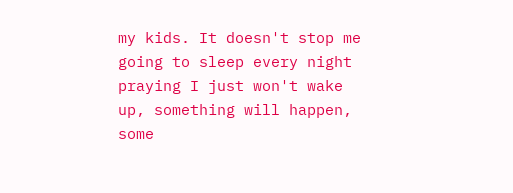my kids. It doesn't stop me going to sleep every night praying I just won't wake up, something will happen, some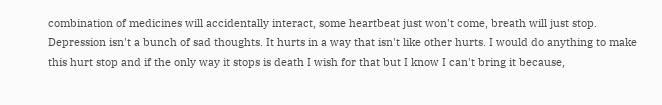combination of medicines will accidentally interact, some heartbeat just won't come, breath will just stop.
Depression isn't a bunch of sad thoughts. It hurts in a way that isn't like other hurts. I would do anything to make this hurt stop and if the only way it stops is death I wish for that but I know I can't bring it because,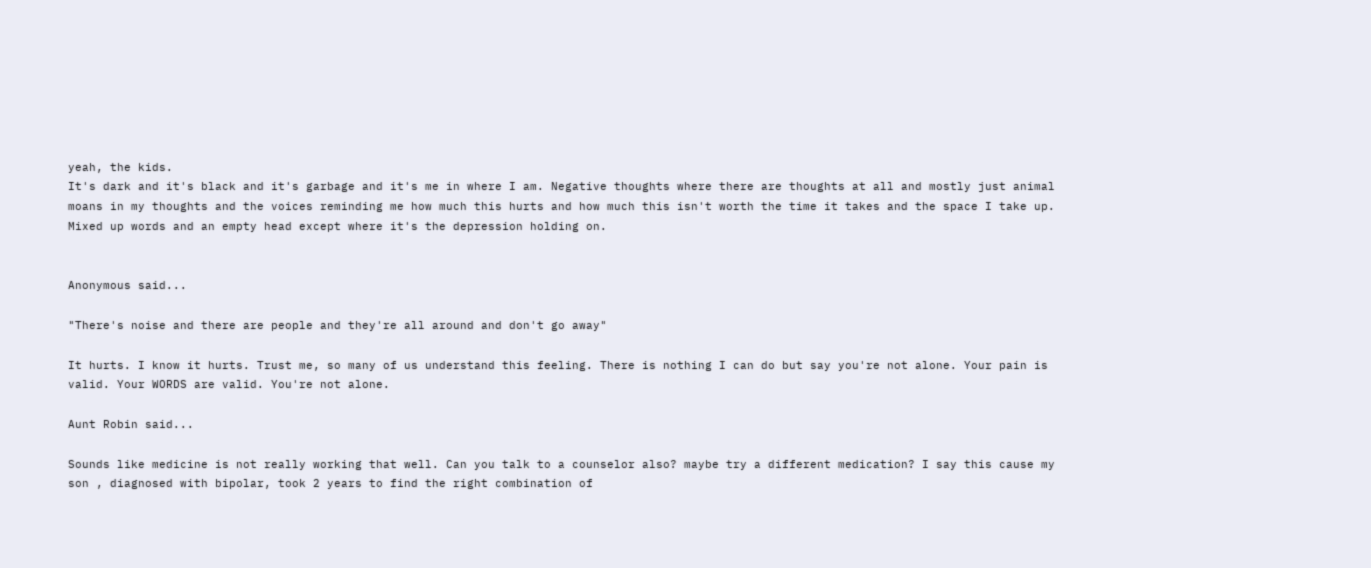yeah, the kids.
It's dark and it's black and it's garbage and it's me in where I am. Negative thoughts where there are thoughts at all and mostly just animal moans in my thoughts and the voices reminding me how much this hurts and how much this isn't worth the time it takes and the space I take up. Mixed up words and an empty head except where it's the depression holding on.


Anonymous said...

"There's noise and there are people and they're all around and don't go away"

It hurts. I know it hurts. Trust me, so many of us understand this feeling. There is nothing I can do but say you're not alone. Your pain is valid. Your WORDS are valid. You're not alone.

Aunt Robin said...

Sounds like medicine is not really working that well. Can you talk to a counselor also? maybe try a different medication? I say this cause my son , diagnosed with bipolar, took 2 years to find the right combination of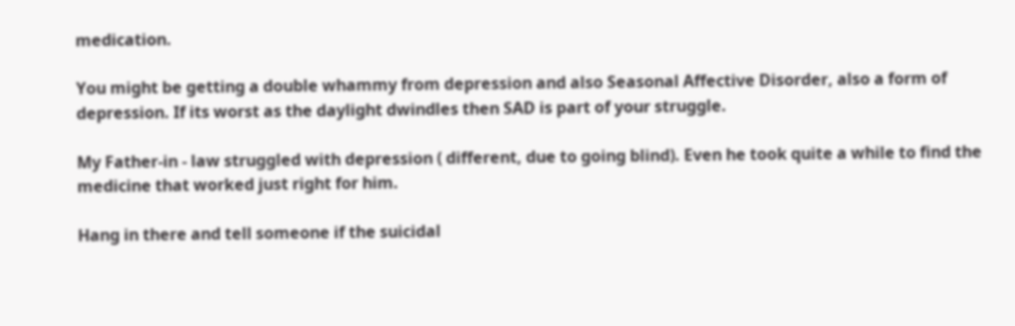medication.

You might be getting a double whammy from depression and also Seasonal Affective Disorder, also a form of depression. If its worst as the daylight dwindles then SAD is part of your struggle.

My Father-in - law struggled with depression ( different, due to going blind). Even he took quite a while to find the medicine that worked just right for him.

Hang in there and tell someone if the suicidal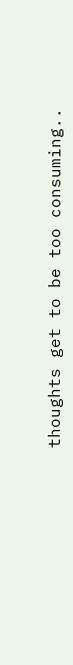thoughts get to be too consuming..